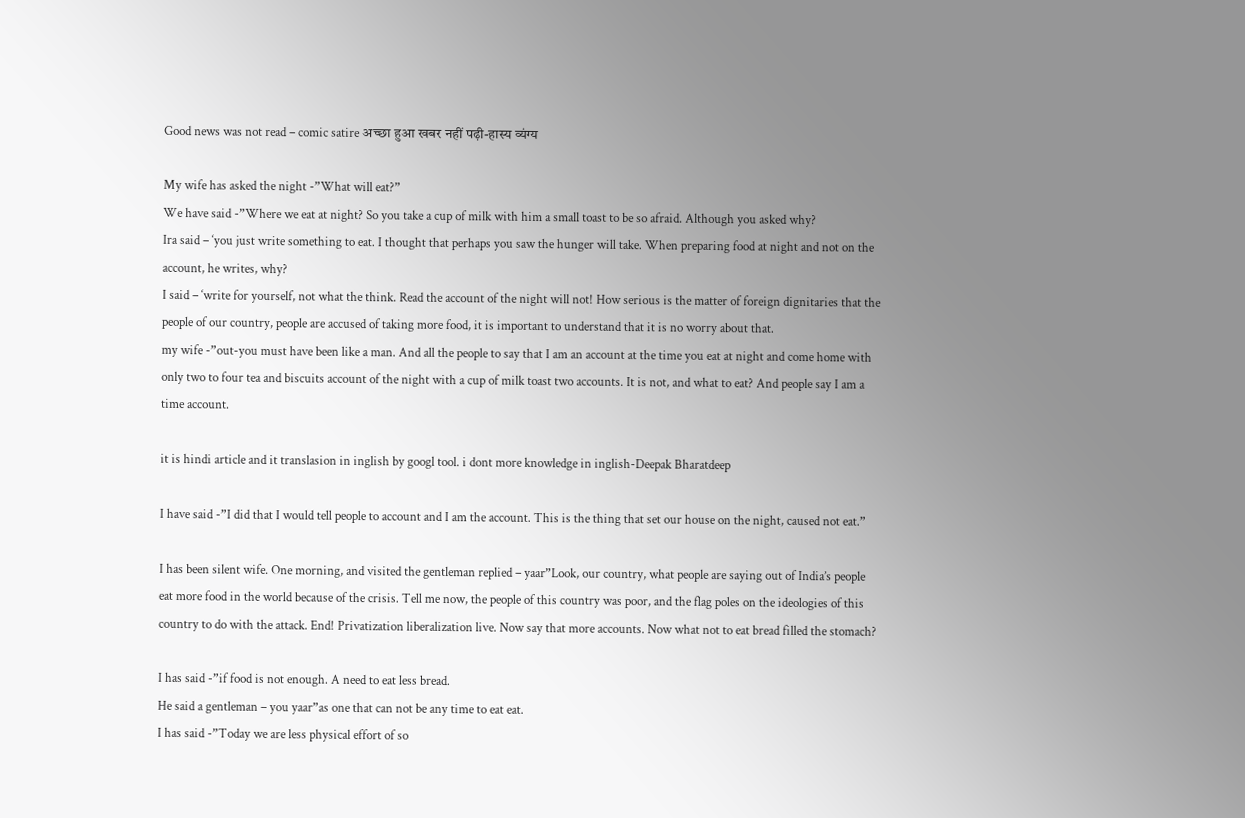Good news was not read – comic satire अच्छा हुआ खबर नहीं पढ़ी-हास्य व्यंग्य

My wife has asked the night -”What will eat?”
We have said -”Where we eat at night? So you take a cup of milk with him a small toast to be so afraid. Although you asked why?
Ira said – ‘you just write something to eat. I thought that perhaps you saw the hunger will take. When preparing food at night and not on the account, he writes, why?
I said – ‘write for yourself, not what the think. Read the account of the night will not! How serious is the matter of foreign dignitaries that the people of our country, people are accused of taking more food, it is important to understand that it is no worry about that.
my wife -”out-you must have been like a man. And all the people to say that I am an account at the time you eat at night and come home with only two to four tea and biscuits account of the night with a cup of milk toast two accounts. It is not, and what to eat? And people say I am a time account.

it is hindi article and it translasion in inglish by googl tool. i dont more knowledge in inglish-Deepak Bharatdeep

I have said -”I did that I would tell people to account and I am the account. This is the thing that set our house on the night, caused not eat.”

I has been silent wife. One morning, and visited the gentleman replied – yaar”Look, our country, what people are saying out of India’s people eat more food in the world because of the crisis. Tell me now, the people of this country was poor, and the flag poles on the ideologies of this country to do with the attack. End! Privatization liberalization live. Now say that more accounts. Now what not to eat bread filled the stomach?

I has said -”if food is not enough. A need to eat less bread.
He said a gentleman – you yaar”as one that can not be any time to eat eat.
I has said -”Today we are less physical effort of so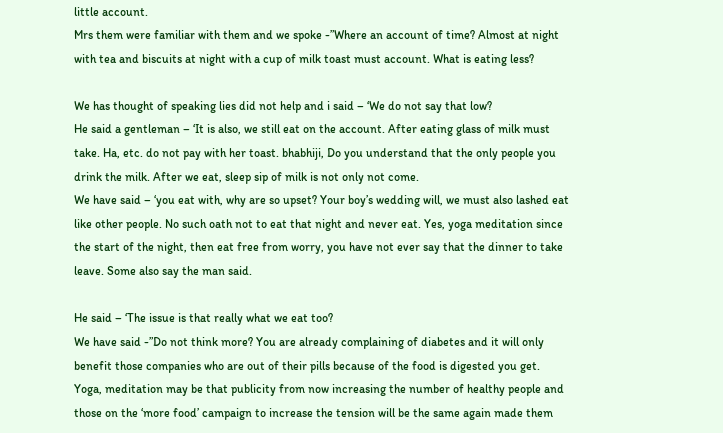little account.
Mrs them were familiar with them and we spoke -”Where an account of time? Almost at night with tea and biscuits at night with a cup of milk toast must account. What is eating less?

We has thought of speaking lies did not help and i said – ‘We do not say that low?
He said a gentleman – ‘It is also, we still eat on the account. After eating glass of milk must take. Ha, etc. do not pay with her toast. bhabhiji, Do you understand that the only people you drink the milk. After we eat, sleep sip of milk is not only not come.
We have said – ‘you eat with, why are so upset? Your boy’s wedding will, we must also lashed eat like other people. No such oath not to eat that night and never eat. Yes, yoga meditation since the start of the night, then eat free from worry, you have not ever say that the dinner to take leave. Some also say the man said.

He said – ‘The issue is that really what we eat too?
We have said -”Do not think more? You are already complaining of diabetes and it will only benefit those companies who are out of their pills because of the food is digested you get. Yoga, meditation may be that publicity from now increasing the number of healthy people and those on the ‘more food’ campaign to increase the tension will be the same again made them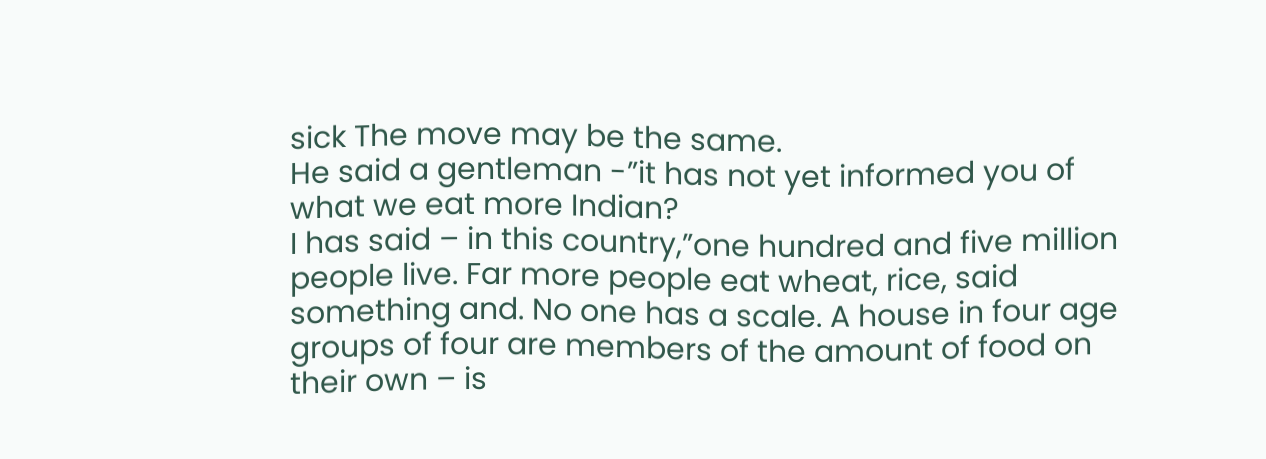sick The move may be the same.
He said a gentleman -”it has not yet informed you of what we eat more Indian?
I has said – in this country,”one hundred and five million people live. Far more people eat wheat, rice, said something and. No one has a scale. A house in four age groups of four are members of the amount of food on their own – is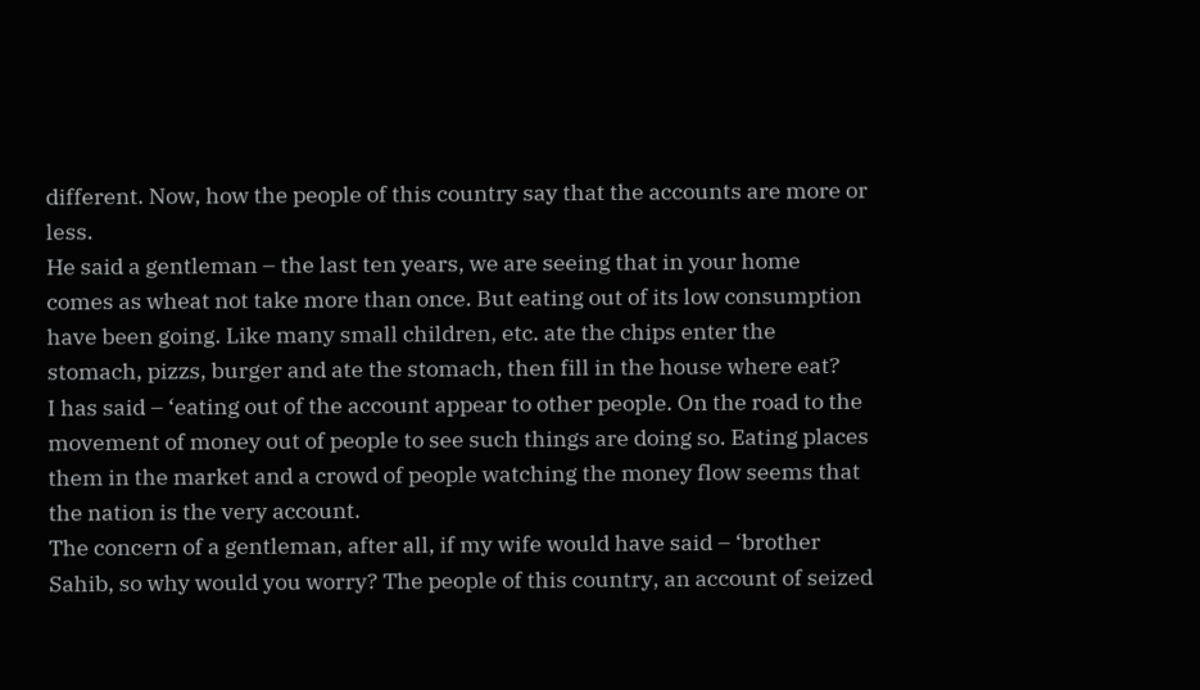different. Now, how the people of this country say that the accounts are more or less.
He said a gentleman – the last ten years, we are seeing that in your home comes as wheat not take more than once. But eating out of its low consumption have been going. Like many small children, etc. ate the chips enter the stomach, pizzs, burger and ate the stomach, then fill in the house where eat?
I has said – ‘eating out of the account appear to other people. On the road to the movement of money out of people to see such things are doing so. Eating places them in the market and a crowd of people watching the money flow seems that the nation is the very account.
The concern of a gentleman, after all, if my wife would have said – ‘brother Sahib, so why would you worry? The people of this country, an account of seized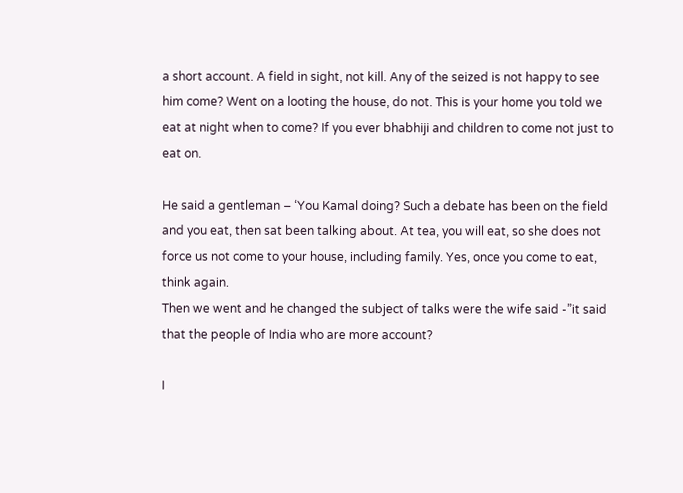a short account. A field in sight, not kill. Any of the seized is not happy to see him come? Went on a looting the house, do not. This is your home you told we eat at night when to come? If you ever bhabhiji and children to come not just to eat on.

He said a gentleman – ‘You Kamal doing? Such a debate has been on the field and you eat, then sat been talking about. At tea, you will eat, so she does not force us not come to your house, including family. Yes, once you come to eat, think again.
Then we went and he changed the subject of talks were the wife said -”it said that the people of India who are more account?

I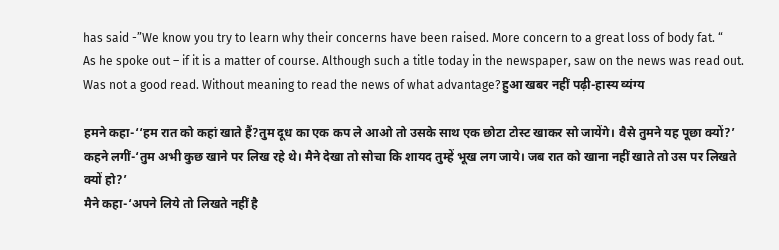has said -”We know you try to learn why their concerns have been raised. More concern to a great loss of body fat. “
As he spoke out – if it is a matter of course. Although such a title today in the newspaper, saw on the news was read out. Was not a good read. Without meaning to read the news of what advantage?हुआ खबर नहीं पढ़ी-हास्य व्यंग्य

हमने कहा-‘‘हम रात को कहां खाते हैं?तुम दूध का एक कप ले आओ तो उसके साथ एक छोटा टोस्ट खाकर सो जायेंगे। वैसे तुमने यह पूछा क्यों?’
कहने लगीं-‘तुम अभी कुछ खाने पर लिख रहे थे। मैने देखा तो सोचा कि शायद तुम्हें भूख लग जाये। जब रात को खाना नहीं खाते तो उस पर लिखते क्यों हो?’
मैने कहा-‘अपने लिये तो लिखते नहीं है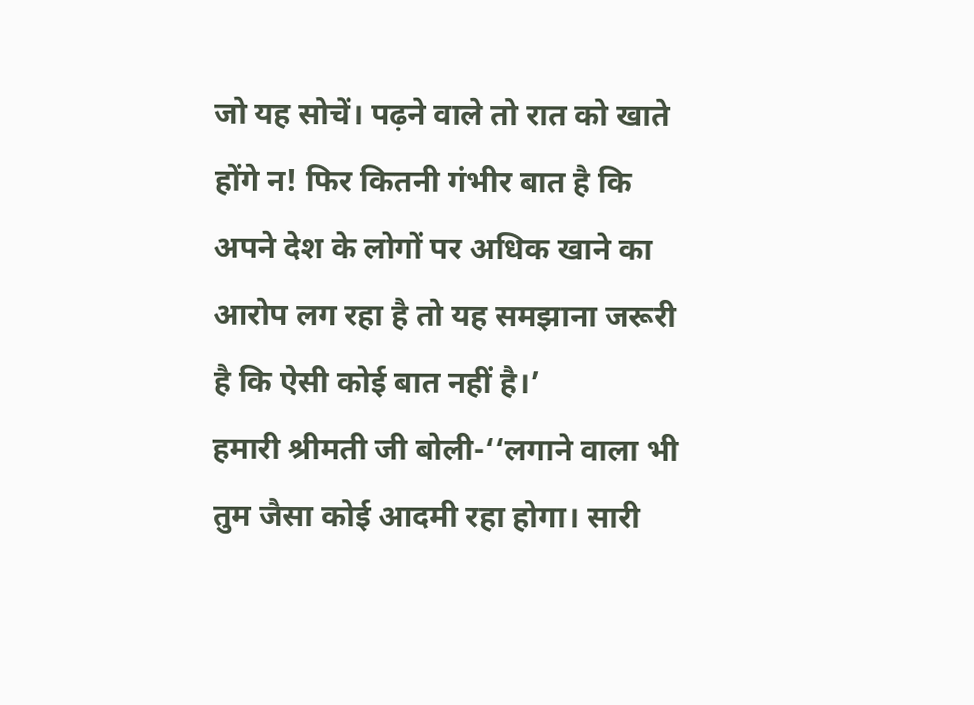जो यह सोचें। पढ़ने वाले तो रात को खाते होंगे न! फिर कितनी गंभीर बात है कि अपने देश के लोगों पर अधिक खाने का आरोप लग रहा है तो यह समझाना जरूरी है कि ऐसी कोई बात नहीं है।’
हमारी श्रीमती जी बोली-‘‘लगाने वाला भी तुम जैसा कोई आदमी रहा होगा। सारी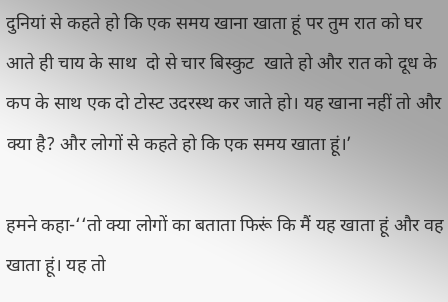दुनियां से कहते हो कि एक समय खाना खाता हूं पर तुम रात को घर आते ही चाय के साथ  दो से चार बिस्कुट  खाते हो और रात को दूध के कप के साथ एक दो टोस्ट उदरस्थ कर जाते हो। यह खाना नहीं तो और क्या है? और लोगों से कहते हो कि एक समय खाता हूं।’

हमने कहा-‘‘तो क्या लोगों का बताता फिरूं कि मैं यह खाता हूं और वह खाता हूं। यह तो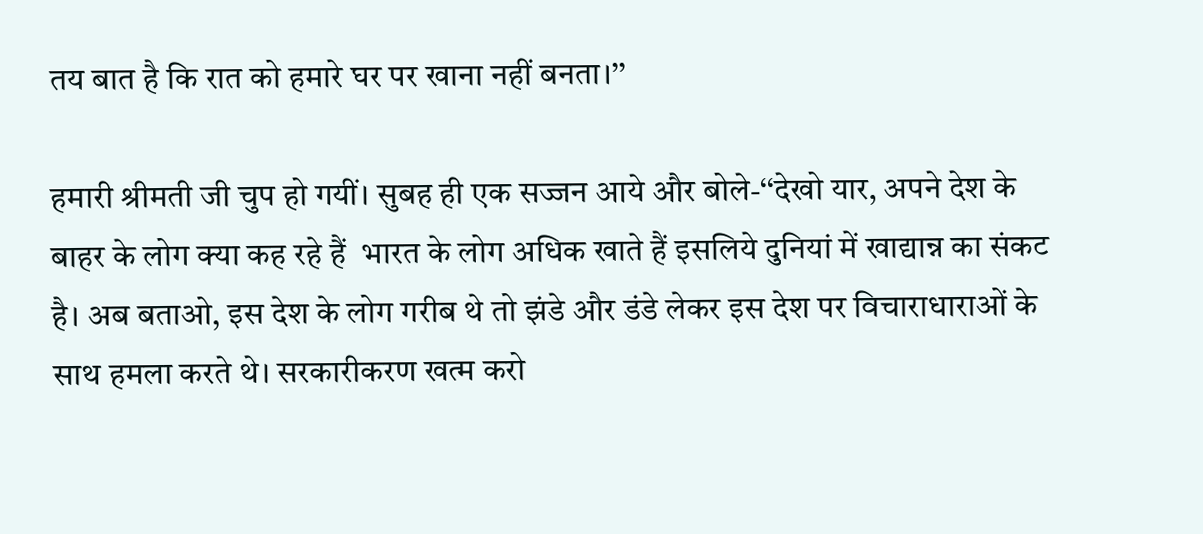तय बात है कि रात को हमारे घर पर खाना नहीं बनता।’’

हमारी श्रीमती जी चुप हो गयीं। सुबह ही एक सज्जन आये और बोले-‘‘देखो यार, अपने देश के  बाहर के लोग क्या कह रहे हैं  भारत के लोग अधिक खाते हैं इसलिये दुनियां में खाद्यान्न का संकट है। अब बताओ, इस देश के लोग गरीब थे तो झंडे और डंडे लेकर इस देश पर विचाराधाराओं के साथ हमला करते थे। सरकारीकरण खत्म करो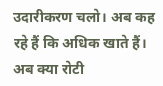उदारीकरण चलो। अब कह रहे हैं कि अधिक खाते हैं। अब क्या रोटी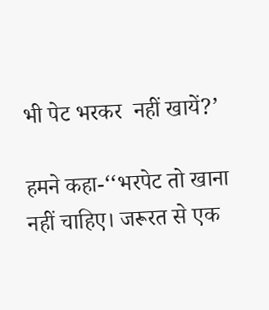भी पेट भरकर  नहीं खायें?’

हमने कहा-‘‘भरपेट तो खाना नहीं चाहिए। जरूरत से एक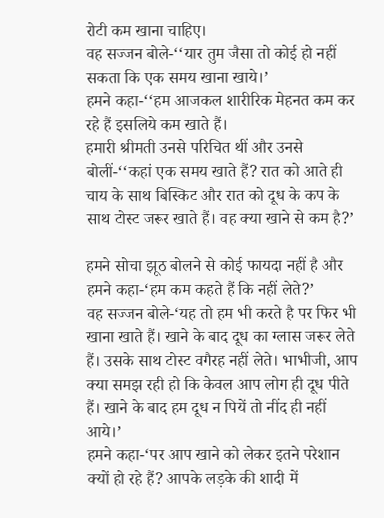रोटी कम खाना चाहिए।
वह सज्जन बोले-‘‘यार तुम जैसा तो कोई हो नहीं सकता कि एक समय खाना खाये।’
हमने कहा-‘‘हम आजकल शारीरिक मेहनत कम कर रहे हैं इसलिये कम खाते हैं।
हमारी श्रीमती उनसे परिचित थीं और उनसे बोलीं-‘‘कहां एक समय खाते हैं? रात को आते ही चाय के साथ बिस्किट और रात को दूध के कप के साथ टोस्ट जरूर खाते हैं। वह क्या खाने से कम है?’

हमने सोचा झूठ बोलने से कोई फायदा नहीं है और हमने कहा-‘हम कम कहते हैं कि नहीं लेते?’
वह सज्जन बोले-‘यह तो हम भी करते है पर फिर भी खाना खाते हैं। खाने के बाद दूध का ग्लास जरूर लेते हैं। उसके साथ टोस्ट वगैरह नहीं लेते। भाभीजी, आप क्या समझ रही हो कि केवल आप लोग ही दूध पीते हैं। खाने के बाद हम दूध न पियें तो नींद ही नहीं आये।’
हमने कहा-‘पर आप खाने को लेकर इतने परेशान क्यों हो रहे हैं? आपके लड़के की शादी में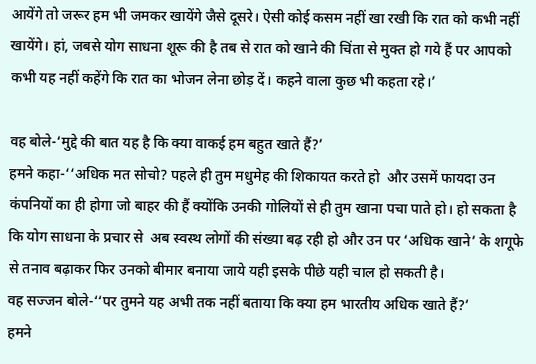आयेंगे तो जरूर हम भी जमकर खायेंगे जैसे दूसरे। ऐसी कोई कसम नहीं खा रखी कि रात को कभी नहीं खायेंगे। हां, जबसे योग साधना शूरू की है तब से रात को खाने की चिंता से मुक्त हो गये हैं पर आपको कभी यह नहीं कहेंगे कि रात का भोजन लेना छोड़ दें। कहने वाला कुछ भी कहता रहे।’

वह बोले-‘मुद्दे की बात यह है कि क्या वाकई हम बहुत खाते हैं?’
हमने कहा-‘‘अधिक मत सोचो? पहले ही तुम मधुमेह की शिकायत करते हो  और उसमें फायदा उन कंपनियों का ही होगा जो बाहर की हैं क्योंकि उनकी गोलियों से ही तुम खाना पचा पाते हो। हो सकता है कि योग साधना के प्रचार से  अब स्वस्थ लोगों की संख्या बढ़ रही हो और उन पर ‘अधिक खाने’ के शगूफे से तनाव बढ़ाकर फिर उनको बीमार बनाया जाये यही इसके पीछे यही चाल हो सकती है।
वह सज्जन बोले-‘‘पर तुमने यह अभी तक नहीं बताया कि क्या हम भारतीय अधिक खाते हैं?’
हमने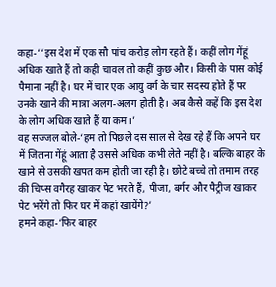कहा-‘‘इस देश में एक सौ पांच करोड़ लोग रहते हैं। कहीं लोग गेंहूं अधिक खाते हैं तो कही चावल तो कहीं कुछ और। किसी के पास कोई पैमाना नहीं है। घर में चार एक आयु वर्ग के चार सदस्य होते हैं पर उनके खाने की मात्रा अलग-अलग होती है। अब कैसे कहें कि इस देश के लोग अधिक खाते हैं या कम।’
वह सज्जल बोले-‘हम तो पिछले दस साल से देख रहे हैं कि अपने घर में जितना गेंहूं आता है उससे अधिक कभी लेते नहीं है। बल्कि बाहर के खाने से उसकी खपत कम होती जा रही है। छोटे बच्चे तो तमाम तरह की चिप्स वगैरह खाकर पेट भरते हैं, पीजा, बर्गर और पैट्रीज खाकर पेट भरेंगे तो फिर घर में कहां खायेंगे?’
हमने कहा-‘फिर बाहर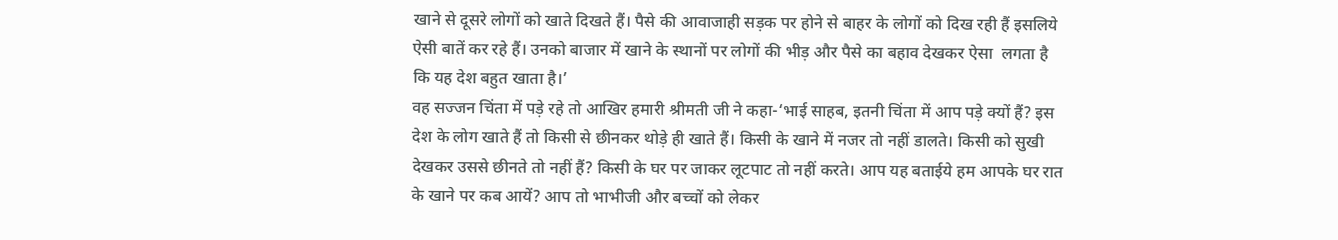खाने से दूसरे लोगों को खाते दिखते हैं। पैसे की आवाजाही सड़क पर होने से बाहर के लोगों को दिख रही हैं इसलिये ऐसी बातें कर रहे हैं। उनको बाजार में खाने के स्थानों पर लोगों की भीड़ और पैसे का बहाव देखकर ऐसा  लगता है कि यह देश बहुत खाता है।’
वह सज्जन चिंता में पड़े रहे तो आखिर हमारी श्रीमती जी ने कहा-‘भाई साहब, इतनी चिंता में आप पड़े क्यों हैं? इस देश के लोग खाते हैं तो किसी से छीनकर थोड़े ही खाते हैं। किसी के खाने में नजर तो नहीं डालते। किसी को सुखी देखकर उससे छीनते तो नहीं हैं? किसी के घर पर जाकर लूटपाट तो नहीं करते। आप यह बताईये हम आपके घर रात के खाने पर कब आयें? आप तो भाभीजी और बच्चों को लेकर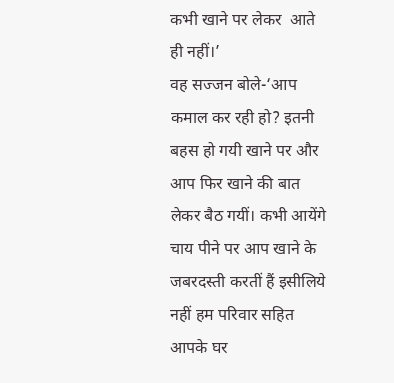कभी खाने पर लेकर  आते ही नहीं।’
वह सज्जन बोले-‘आप कमाल कर रही हो? इतनी बहस हो गयी खाने पर और आप फिर खाने की बात  लेकर बैठ गयीं। कभी आयेंगे चाय पीने पर आप खाने के जबरदस्ती करतीं हैं इसीलिये नहीं हम परिवार सहित आपके घर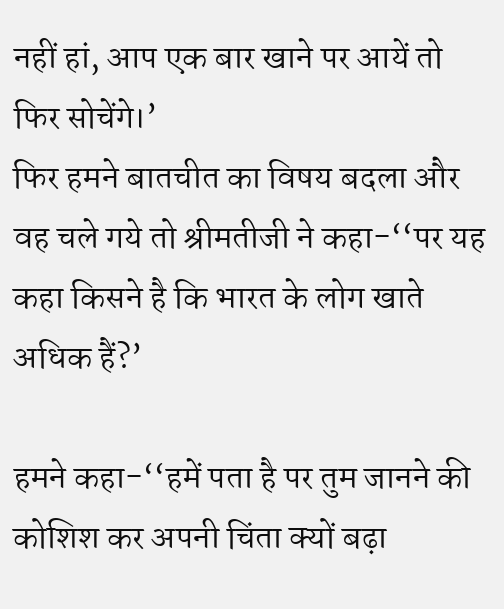नहीं हां, आप एक बार खाने पर आयें तो फिर सोचेंगे।’
फिर हमने बातचीत का विषय बदला और वह चले गये तो श्रीमतीजी ने कहा-‘‘पर यह कहा किसने है कि भारत के लोग खाते अधिक हैं?’

हमने कहा-‘‘हमें पता है पर तुम जानने की कोशिश कर अपनी चिंता क्यों बढ़ा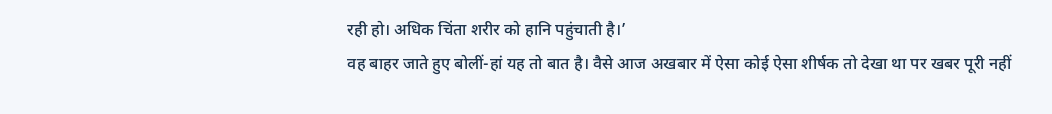रही हो। अधिक चिंता शरीर को हानि पहुंचाती है।’
वह बाहर जाते हुए बोलीं-हां यह तो बात है। वैसे आज अखबार में ऐसा कोई ऐसा शीर्षक तो देखा था पर खबर पूरी नहीं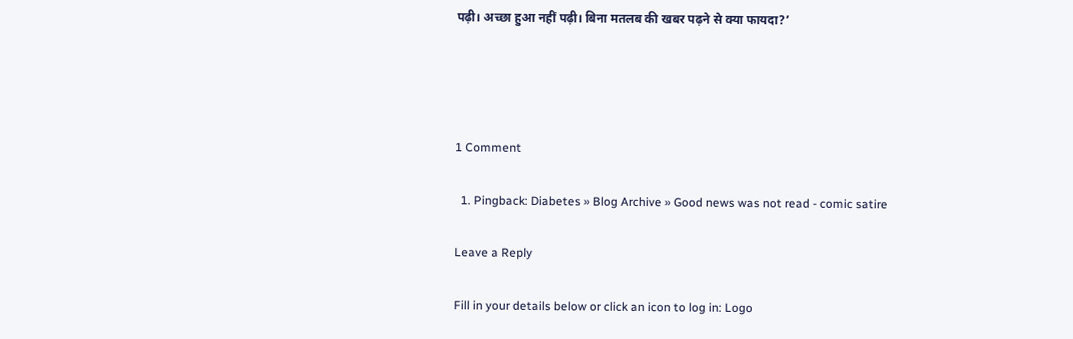पढ़ी। अच्छा हुआ नहीं पढ़ी। बिना मतलब की खबर पढ़ने से क्या फायदा?’




1 Comment

  1. Pingback: Diabetes » Blog Archive » Good news was not read - comic satire

Leave a Reply

Fill in your details below or click an icon to log in: Logo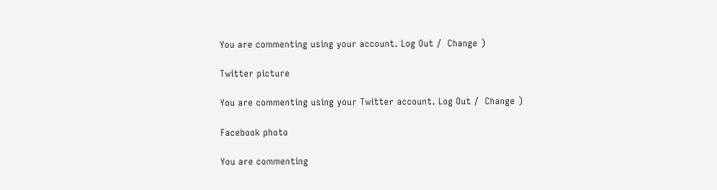You are commenting using your account. Log Out /  Change )

Twitter picture

You are commenting using your Twitter account. Log Out /  Change )

Facebook photo

You are commenting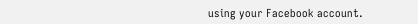using your Facebook account.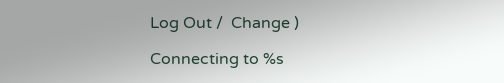Log Out /  Change )

Connecting to %s